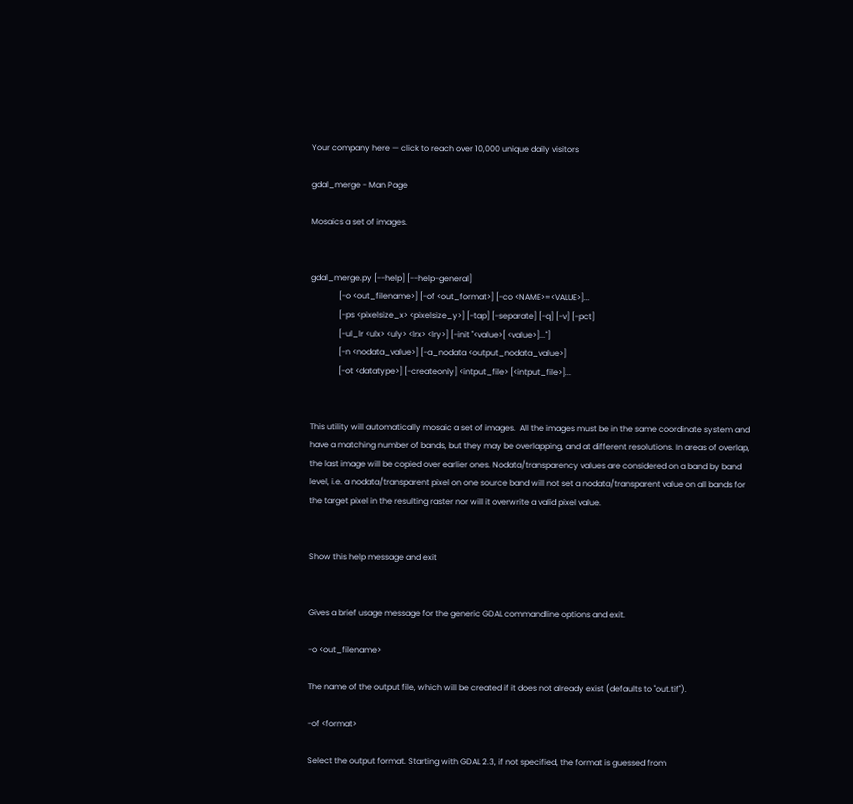Your company here — click to reach over 10,000 unique daily visitors

gdal_merge - Man Page

Mosaics a set of images.


gdal_merge.py [--help] [--help-general]
              [-o <out_filename>] [-of <out_format>] [-co <NAME>=<VALUE>]...
              [-ps <pixelsize_x> <pixelsize_y>] [-tap] [-separate] [-q] [-v] [-pct]
              [-ul_lr <ulx> <uly> <lrx> <lry>] [-init "<value>[ <value>]..."]
              [-n <nodata_value>] [-a_nodata <output_nodata_value>]
              [-ot <datatype>] [-createonly] <intput_file> [<intput_file>]...


This utility will automatically mosaic a set of images.  All the images must be in the same coordinate system and have a matching number of bands, but they may be overlapping, and at different resolutions. In areas of overlap, the last image will be copied over earlier ones. Nodata/transparency values are considered on a band by band level, i.e. a nodata/transparent pixel on one source band will not set a nodata/transparent value on all bands for the target pixel in the resulting raster nor will it overwrite a valid pixel value.


Show this help message and exit


Gives a brief usage message for the generic GDAL commandline options and exit.

-o <out_filename>

The name of the output file, which will be created if it does not already exist (defaults to "out.tif").

-of <format>

Select the output format. Starting with GDAL 2.3, if not specified, the format is guessed from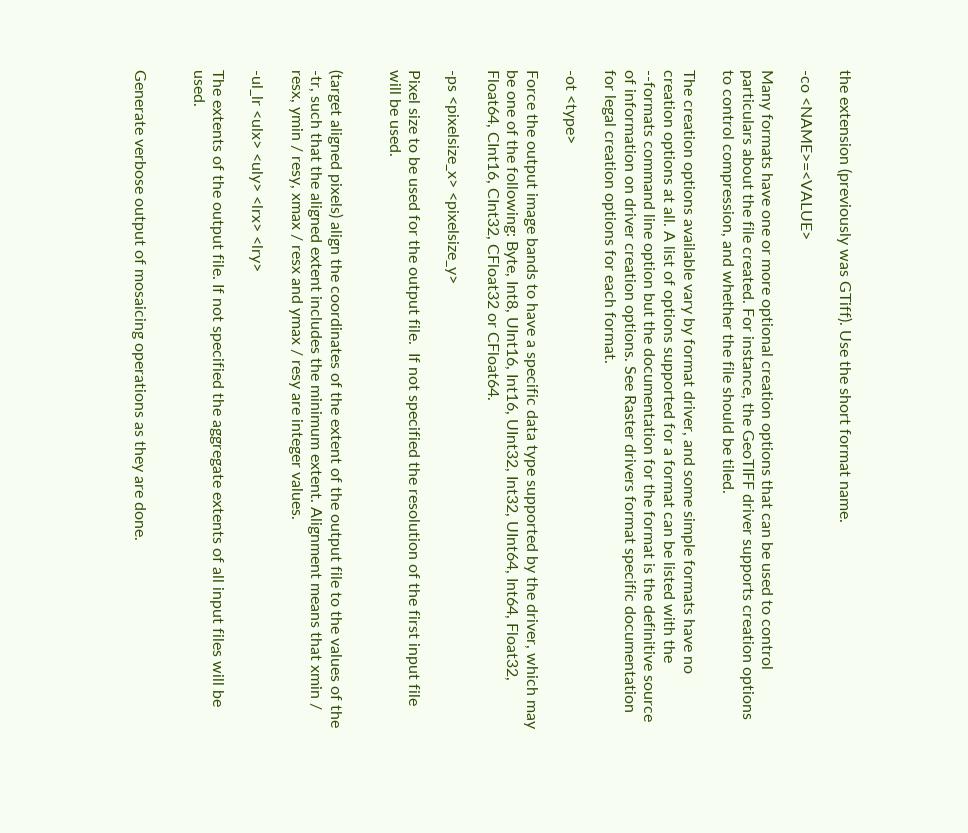the extension (previously was GTiff). Use the short format name.

-co <NAME>=<VALUE>

Many formats have one or more optional creation options that can be used to control particulars about the file created. For instance, the GeoTIFF driver supports creation options to control compression, and whether the file should be tiled.

The creation options available vary by format driver, and some simple formats have no creation options at all. A list of options supported for a format can be listed with the --formats command line option but the documentation for the format is the definitive source of information on driver creation options. See Raster drivers format specific documentation for legal creation options for each format.

-ot <type>

Force the output image bands to have a specific data type supported by the driver, which may be one of the following: Byte, Int8, UInt16, Int16, UInt32, Int32, UInt64, Int64, Float32, Float64, CInt16, CInt32, CFloat32 or CFloat64.

-ps <pixelsize_x> <pixelsize_y>

Pixel size to be used for the output file.  If not specified the resolution of the first input file will be used.


(target aligned pixels) align the coordinates of the extent of the output file to the values of the -tr, such that the aligned extent includes the minimum extent. Alignment means that xmin / resx, ymin / resy, xmax / resx and ymax / resy are integer values.

-ul_lr <ulx> <uly> <lrx> <lry>

The extents of the output file. If not specified the aggregate extents of all input files will be used.


Generate verbose output of mosaicing operations as they are done.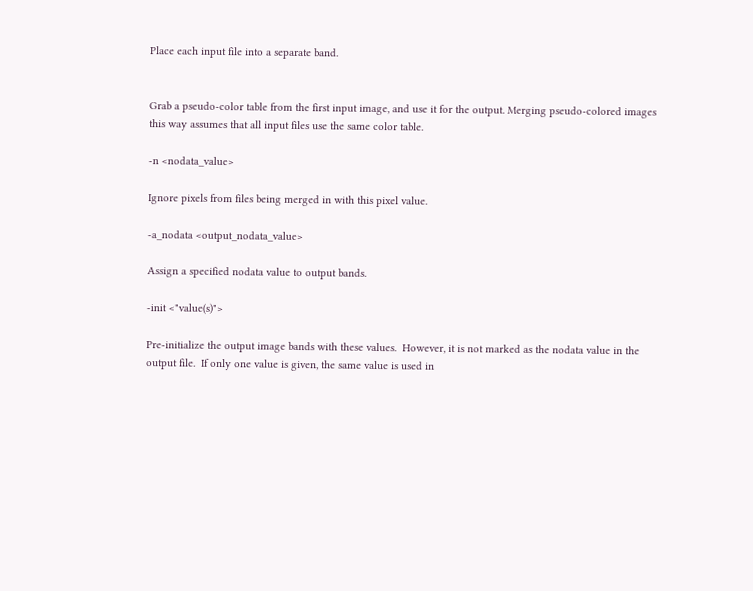Place each input file into a separate band.


Grab a pseudo-color table from the first input image, and use it for the output. Merging pseudo-colored images this way assumes that all input files use the same color table.

-n <nodata_value>

Ignore pixels from files being merged in with this pixel value.

-a_nodata <output_nodata_value>

Assign a specified nodata value to output bands.

-init <"value(s)">

Pre-initialize the output image bands with these values.  However, it is not marked as the nodata value in the output file.  If only one value is given, the same value is used in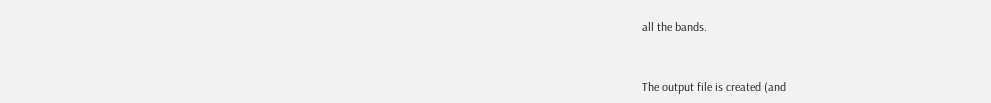all the bands.


The output file is created (and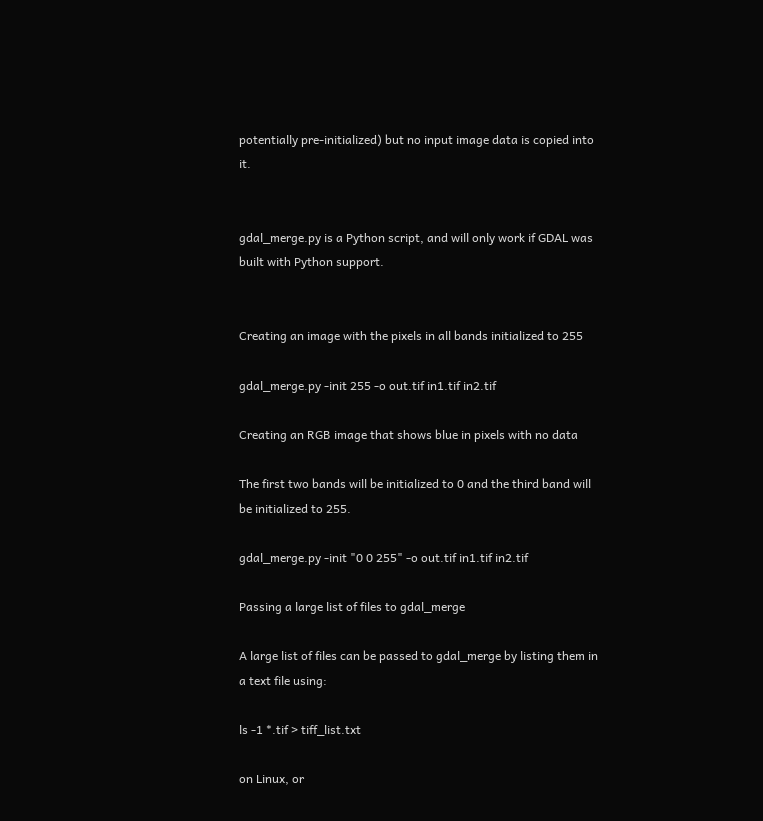potentially pre-initialized) but no input image data is copied into it.


gdal_merge.py is a Python script, and will only work if GDAL was built with Python support.


Creating an image with the pixels in all bands initialized to 255

gdal_merge.py -init 255 -o out.tif in1.tif in2.tif

Creating an RGB image that shows blue in pixels with no data

The first two bands will be initialized to 0 and the third band will be initialized to 255.

gdal_merge.py -init "0 0 255" -o out.tif in1.tif in2.tif

Passing a large list of files to gdal_merge

A large list of files can be passed to gdal_merge by listing them in a text file using:

ls -1 *.tif > tiff_list.txt

on Linux, or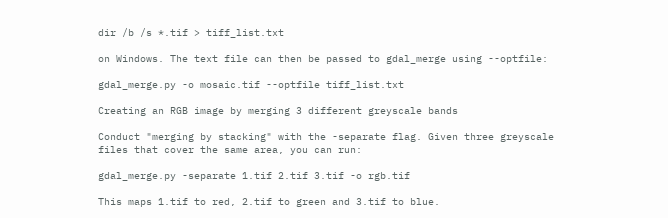dir /b /s *.tif > tiff_list.txt

on Windows. The text file can then be passed to gdal_merge using --optfile:

gdal_merge.py -o mosaic.tif --optfile tiff_list.txt

Creating an RGB image by merging 3 different greyscale bands

Conduct "merging by stacking" with the -separate flag. Given three greyscale files that cover the same area, you can run:

gdal_merge.py -separate 1.tif 2.tif 3.tif -o rgb.tif

This maps 1.tif to red, 2.tif to green and 3.tif to blue.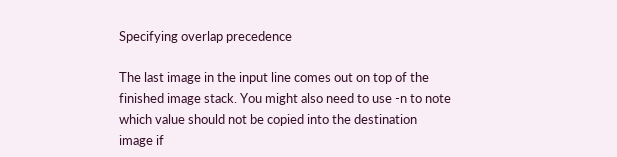Specifying overlap precedence

The last image in the input line comes out on top of the finished image stack. You might also need to use -n to note which value should not be copied into the destination image if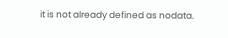it is not already defined as nodata.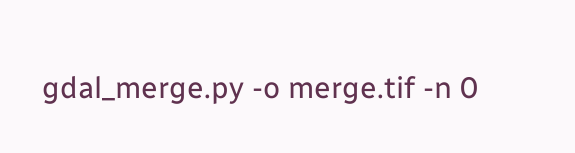gdal_merge.py -o merge.tif -n 0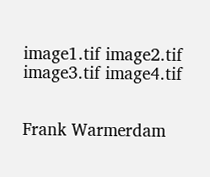image1.tif image2.tif image3.tif image4.tif


Frank Warmerdam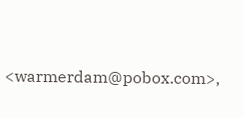<warmerdam@pobox.com>,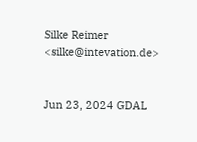Silke Reimer <silke@intevation.de>


Jun 23, 2024 GDAL